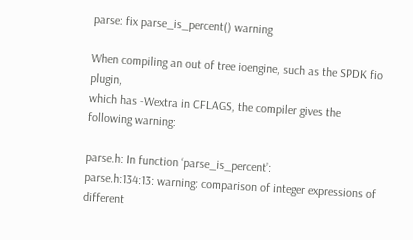parse: fix parse_is_percent() warning

When compiling an out of tree ioengine, such as the SPDK fio plugin,
which has -Wextra in CFLAGS, the compiler gives the following warning:

parse.h: In function ‘parse_is_percent’:
parse.h:134:13: warning: comparison of integer expressions of different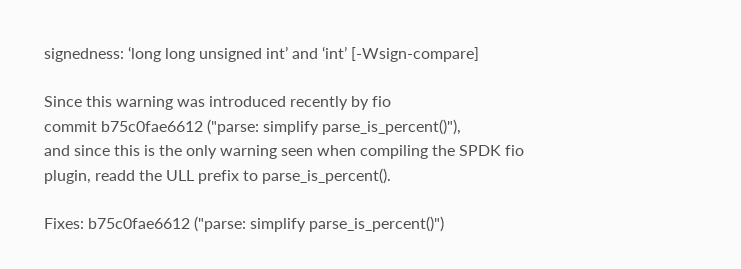signedness: ‘long long unsigned int’ and ‘int’ [-Wsign-compare]

Since this warning was introduced recently by fio
commit b75c0fae6612 ("parse: simplify parse_is_percent()"),
and since this is the only warning seen when compiling the SPDK fio
plugin, readd the ULL prefix to parse_is_percent().

Fixes: b75c0fae6612 ("parse: simplify parse_is_percent()")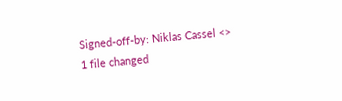Signed-off-by: Niklas Cassel <>
1 file changed